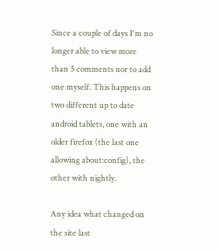Since a couple of days I'm no longer able to view more than 5 comments nor to add one myself. This happens on two different up to date android tablets, one with an older firefox (the last one allowing about:config), the other with nightly.

Any idea what changed on the site last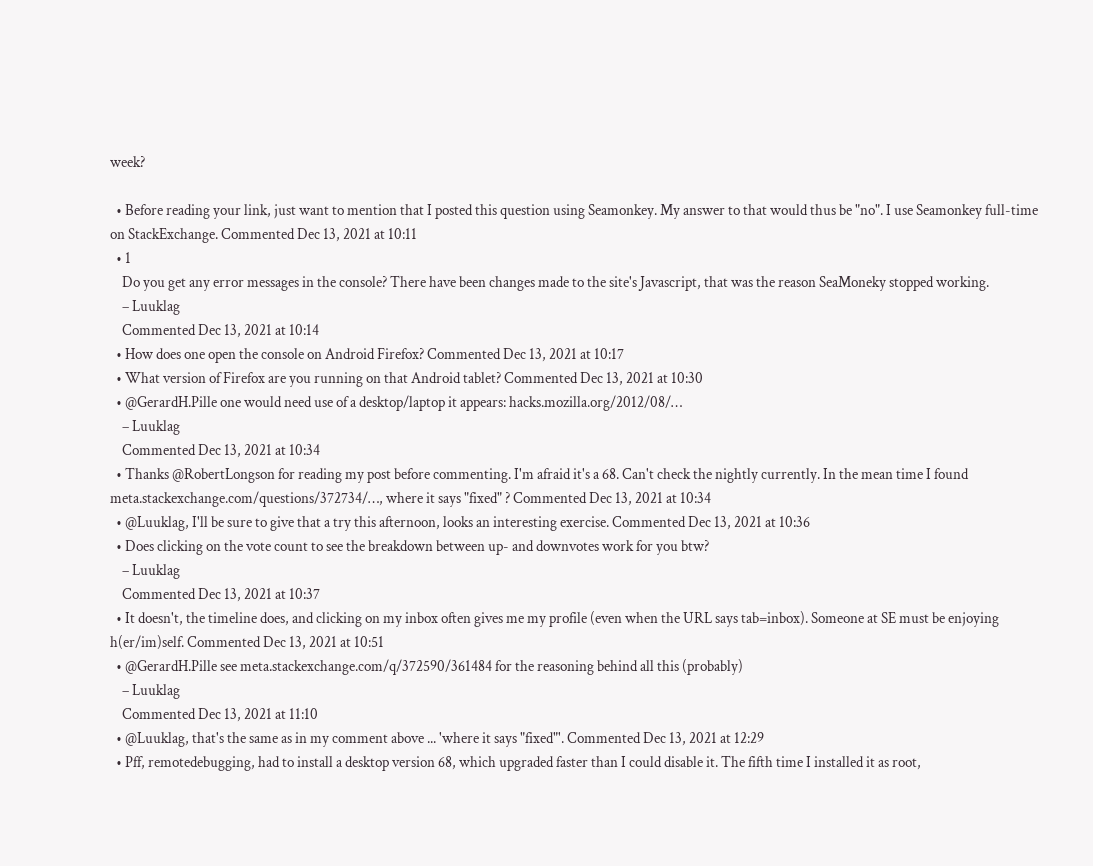week?

  • Before reading your link, just want to mention that I posted this question using Seamonkey. My answer to that would thus be "no". I use Seamonkey full-time on StackExchange. Commented Dec 13, 2021 at 10:11
  • 1
    Do you get any error messages in the console? There have been changes made to the site's Javascript, that was the reason SeaMoneky stopped working.
    – Luuklag
    Commented Dec 13, 2021 at 10:14
  • How does one open the console on Android Firefox? Commented Dec 13, 2021 at 10:17
  • What version of Firefox are you running on that Android tablet? Commented Dec 13, 2021 at 10:30
  • @GerardH.Pille one would need use of a desktop/laptop it appears: hacks.mozilla.org/2012/08/…
    – Luuklag
    Commented Dec 13, 2021 at 10:34
  • Thanks @RobertLongson for reading my post before commenting. I'm afraid it's a 68. Can't check the nightly currently. In the mean time I found meta.stackexchange.com/questions/372734/…, where it says "fixed" ? Commented Dec 13, 2021 at 10:34
  • @Luuklag, I'll be sure to give that a try this afternoon, looks an interesting exercise. Commented Dec 13, 2021 at 10:36
  • Does clicking on the vote count to see the breakdown between up- and downvotes work for you btw?
    – Luuklag
    Commented Dec 13, 2021 at 10:37
  • It doesn't, the timeline does, and clicking on my inbox often gives me my profile (even when the URL says tab=inbox). Someone at SE must be enjoying h(er/im)self. Commented Dec 13, 2021 at 10:51
  • @GerardH.Pille see meta.stackexchange.com/q/372590/361484 for the reasoning behind all this (probably)
    – Luuklag
    Commented Dec 13, 2021 at 11:10
  • @Luuklag, that's the same as in my comment above ... 'where it says "fixed"'. Commented Dec 13, 2021 at 12:29
  • Pff, remotedebugging, had to install a desktop version 68, which upgraded faster than I could disable it. The fifth time I installed it as root,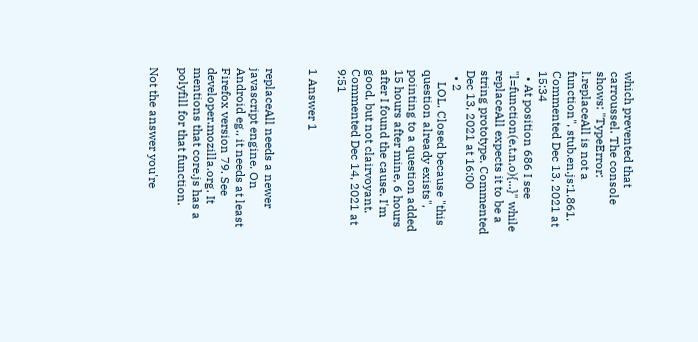which prevented that carroussel. The console shows: "TypeError: l.replaceAll is not a function", stub.en.js:1.861. Commented Dec 13, 2021 at 15:34
  • At position 686 I see "l=function(e,t,n,o){...}" while replaceAll expects it to be a string prototype. Commented Dec 13, 2021 at 16:00
  • 2
    LOL. Closed because "this question already exists", pointing to a question added 15 hours after mine, 6 hours after I found the cause. I'm good, but not clairvoyant. Commented Dec 14, 2021 at 9:51

1 Answer 1


replaceAll needs a newer javascript engine. On Android eg., it needs at least Firefox version 79. See developer.mozilla.org. It mentions that core.js has a polyfill for that function.

Not the answer you're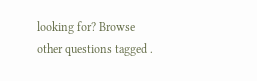looking for? Browse other questions tagged .